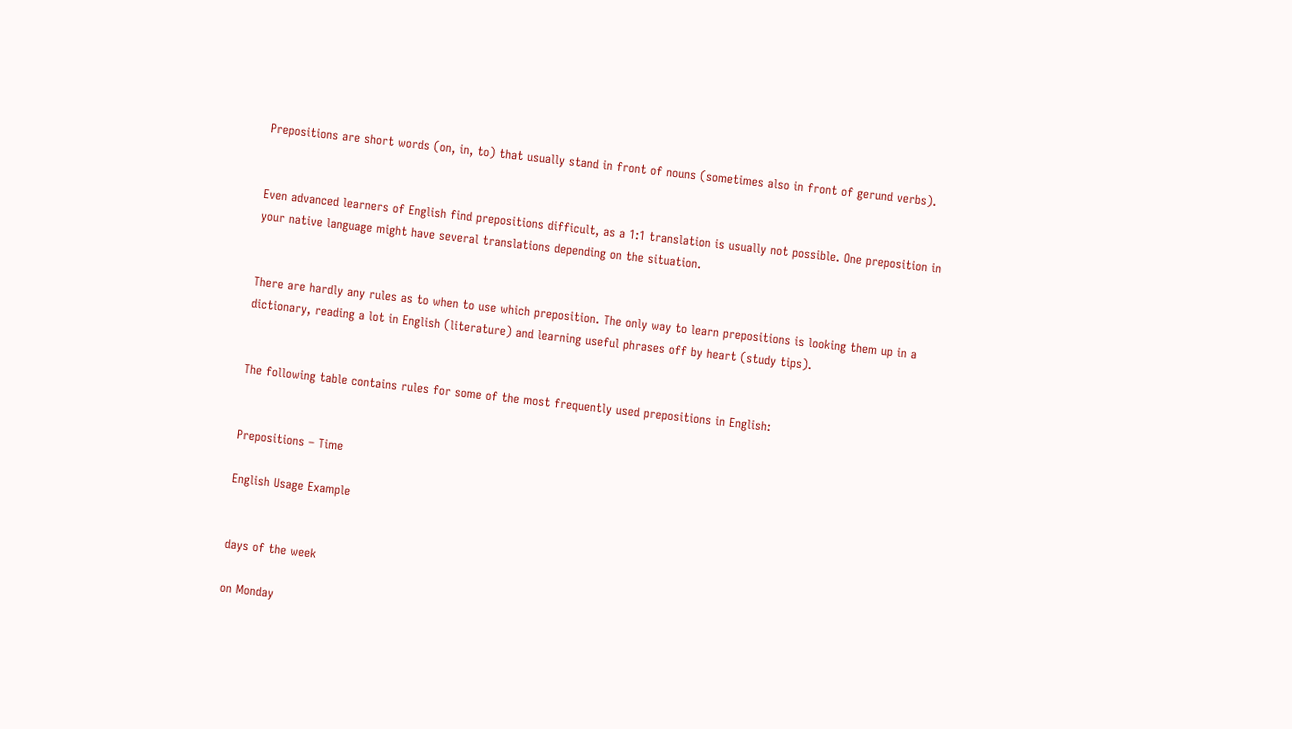Prepositions are short words (on, in, to) that usually stand in front of nouns (sometimes also in front of gerund verbs).


Even advanced learners of English find prepositions difficult, as a 1:1 translation is usually not possible. One preposition in your native language might have several translations depending on the situation.


There are hardly any rules as to when to use which preposition. The only way to learn prepositions is looking them up in a dictionary, reading a lot in English (literature) and learning useful phrases off by heart (study tips).


The following table contains rules for some of the most frequently used prepositions in English:


Prepositions – Time

English Usage Example


days of the week

on Monday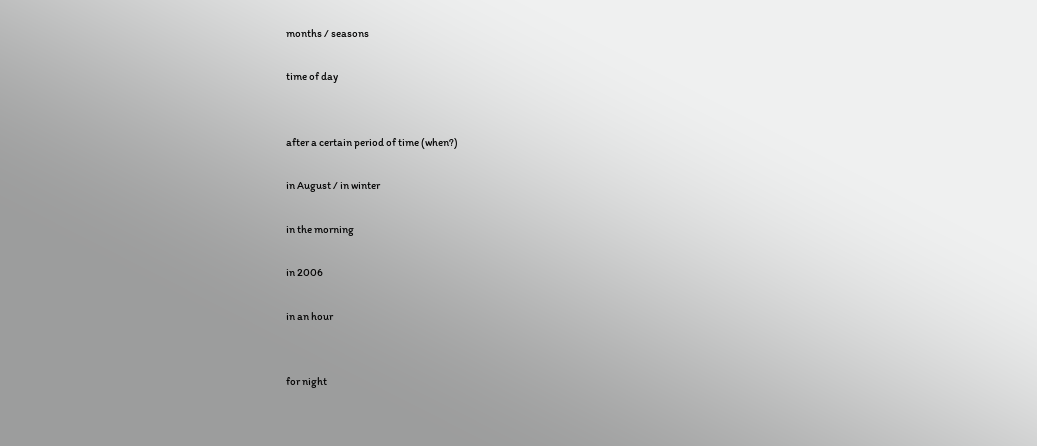months / seasons

time of day


after a certain period of time (when?)

in August / in winter

in the morning

in 2006

in an hour


for night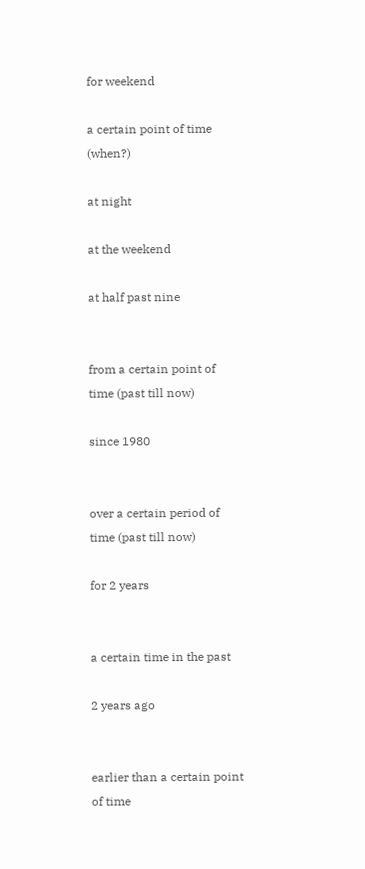for weekend

a certain point of time (when?)

at night

at the weekend

at half past nine


from a certain point of time (past till now)

since 1980


over a certain period of time (past till now)

for 2 years


a certain time in the past

2 years ago


earlier than a certain point of time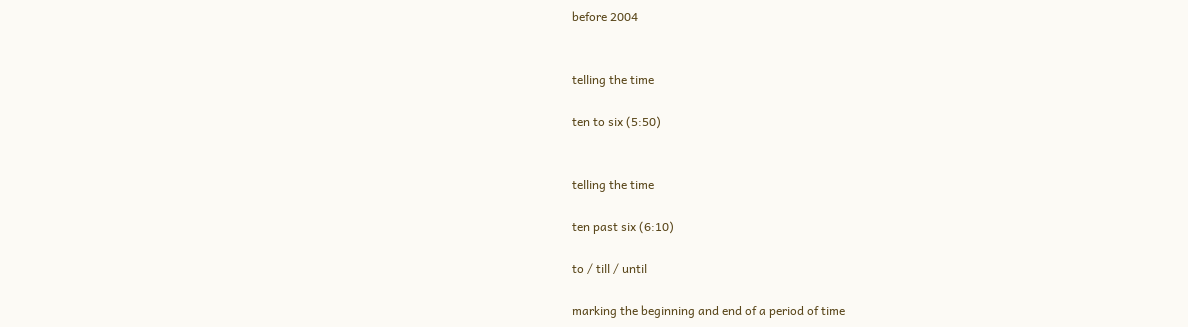before 2004


telling the time

ten to six (5:50)


telling the time

ten past six (6:10)

to / till / until

marking the beginning and end of a period of time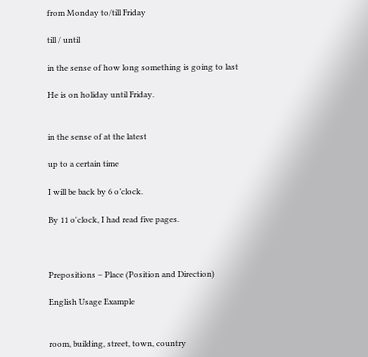from Monday to/till Friday

till / until

in the sense of how long something is going to last

He is on holiday until Friday.


in the sense of at the latest

up to a certain time

I will be back by 6 o’clock.

By 11 o'clock, I had read five pages.



Prepositions – Place (Position and Direction)

English Usage Example


room, building, street, town, country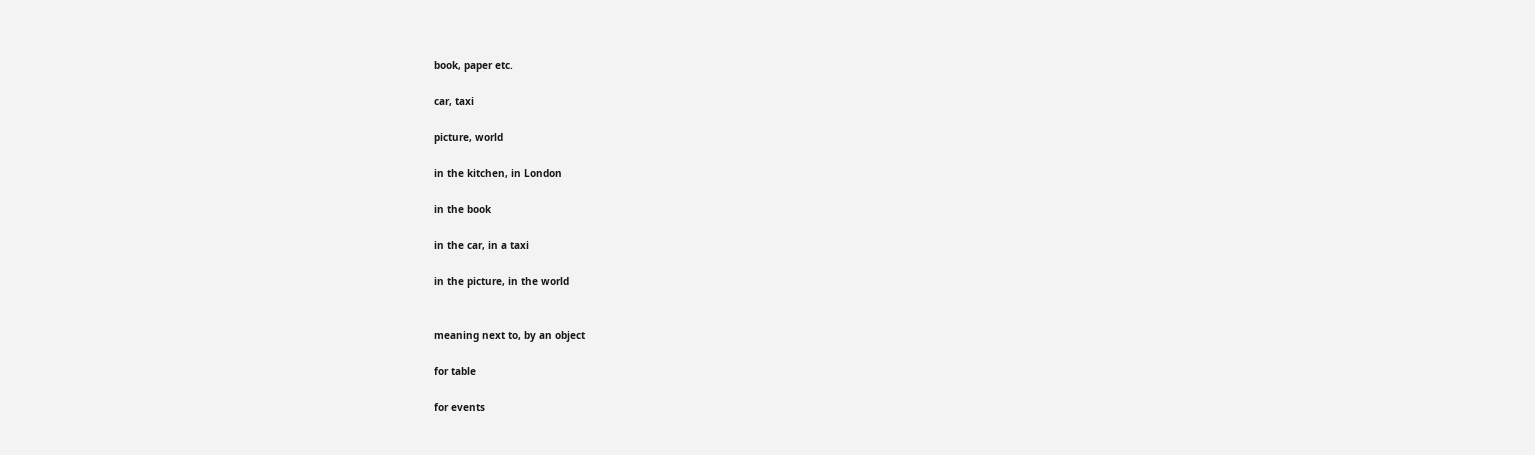book, paper etc.

car, taxi

picture, world

in the kitchen, in London

in the book

in the car, in a taxi

in the picture, in the world


meaning next to, by an object

for table

for events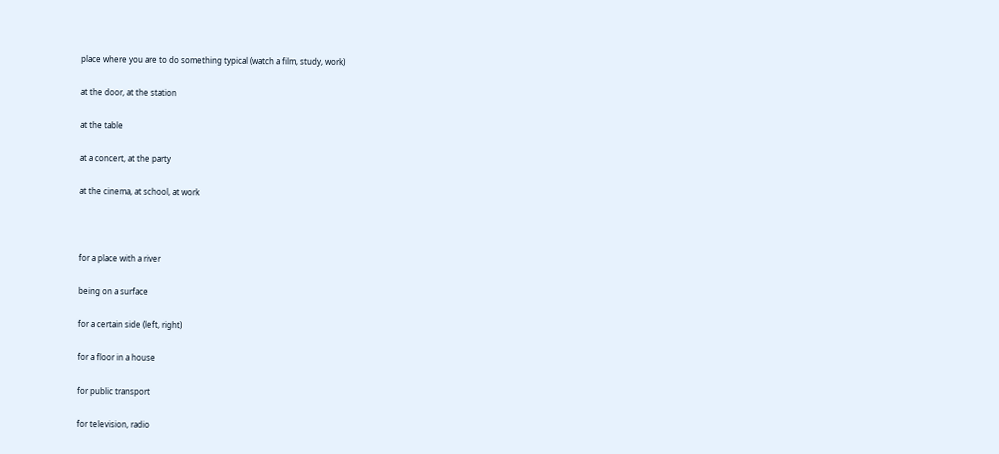place where you are to do something typical (watch a film, study, work)

at the door, at the station

at the table

at a concert, at the party

at the cinema, at school, at work



for a place with a river

being on a surface

for a certain side (left, right)

for a floor in a house

for public transport

for television, radio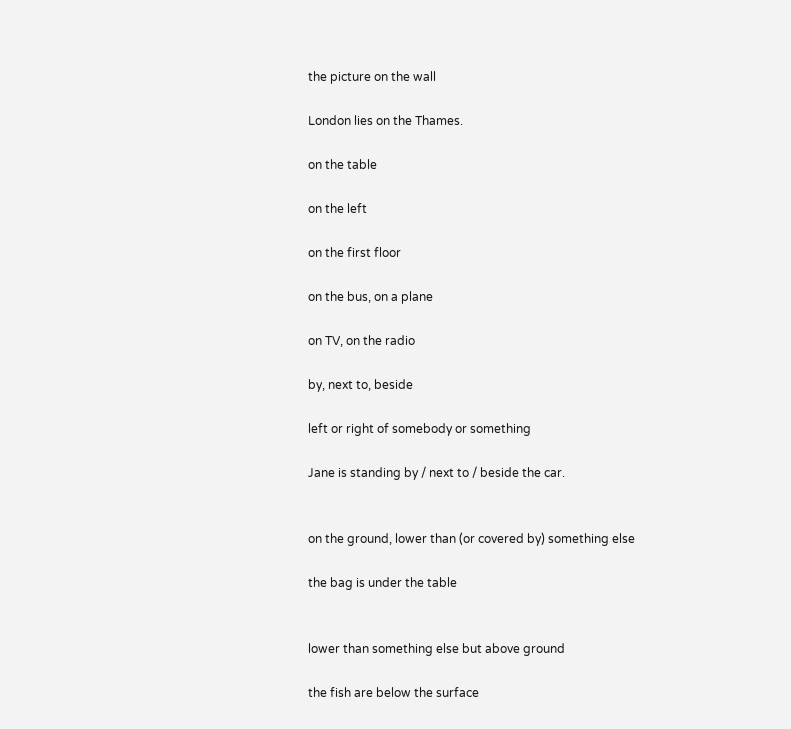the picture on the wall

London lies on the Thames.

on the table

on the left

on the first floor

on the bus, on a plane

on TV, on the radio

by, next to, beside

left or right of somebody or something

Jane is standing by / next to / beside the car.


on the ground, lower than (or covered by) something else

the bag is under the table


lower than something else but above ground

the fish are below the surface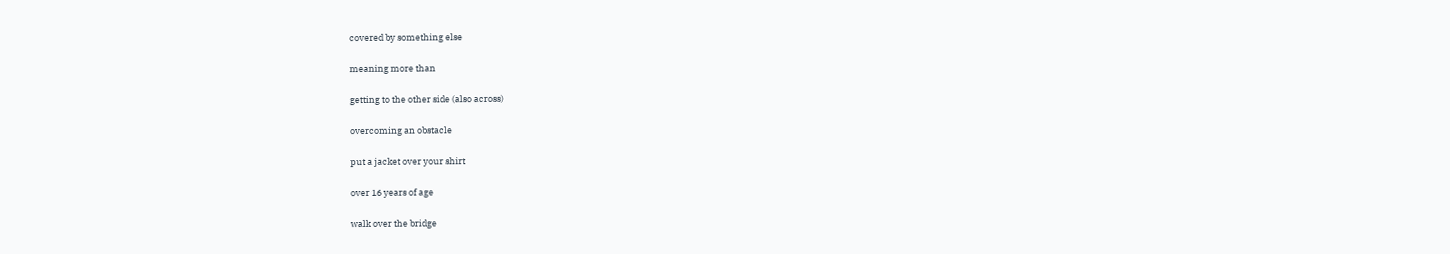covered by something else

meaning more than

getting to the other side (also across)

overcoming an obstacle

put a jacket over your shirt

over 16 years of age

walk over the bridge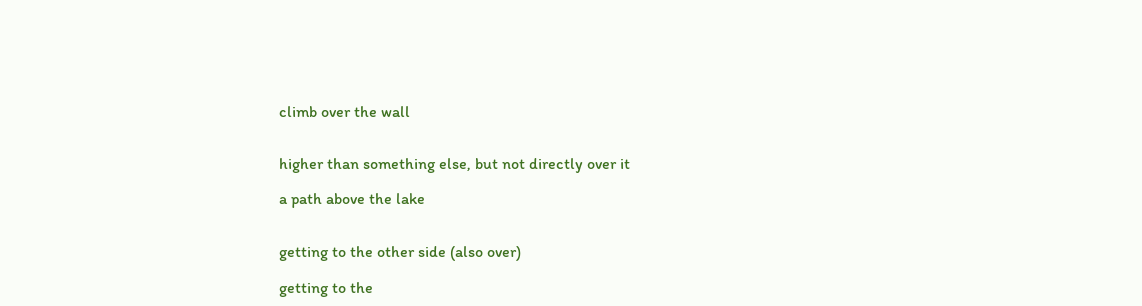climb over the wall


higher than something else, but not directly over it

a path above the lake


getting to the other side (also over)

getting to the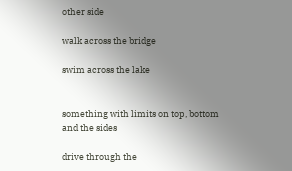other side

walk across the bridge

swim across the lake


something with limits on top, bottom and the sides

drive through the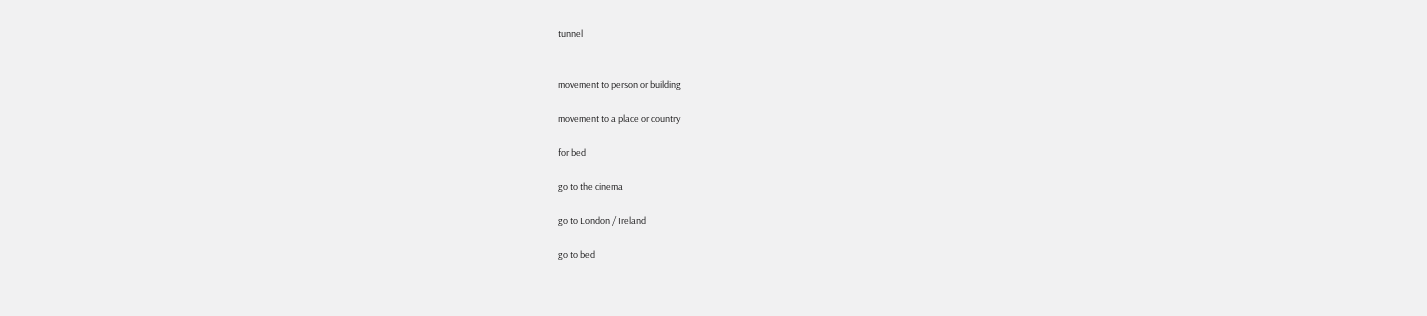tunnel


movement to person or building

movement to a place or country

for bed

go to the cinema

go to London / Ireland

go to bed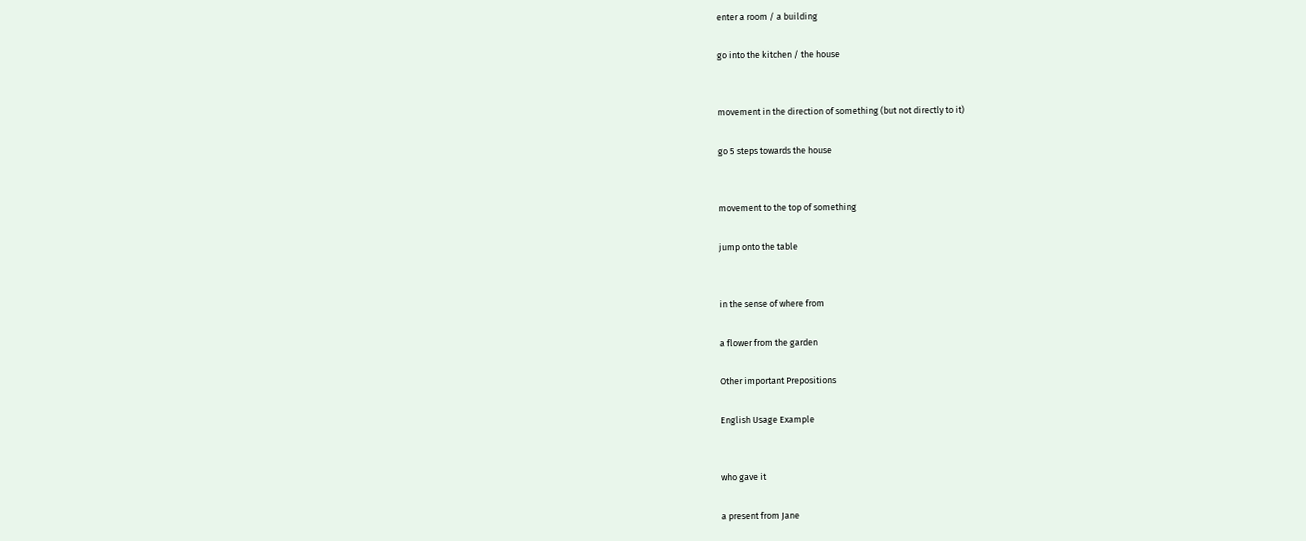enter a room / a building

go into the kitchen / the house


movement in the direction of something (but not directly to it)

go 5 steps towards the house


movement to the top of something

jump onto the table


in the sense of where from

a flower from the garden

Other important Prepositions

English Usage Example


who gave it

a present from Jane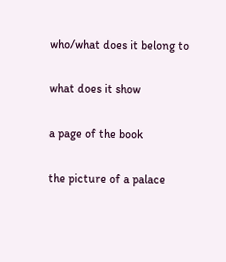who/what does it belong to

what does it show

a page of the book

the picture of a palace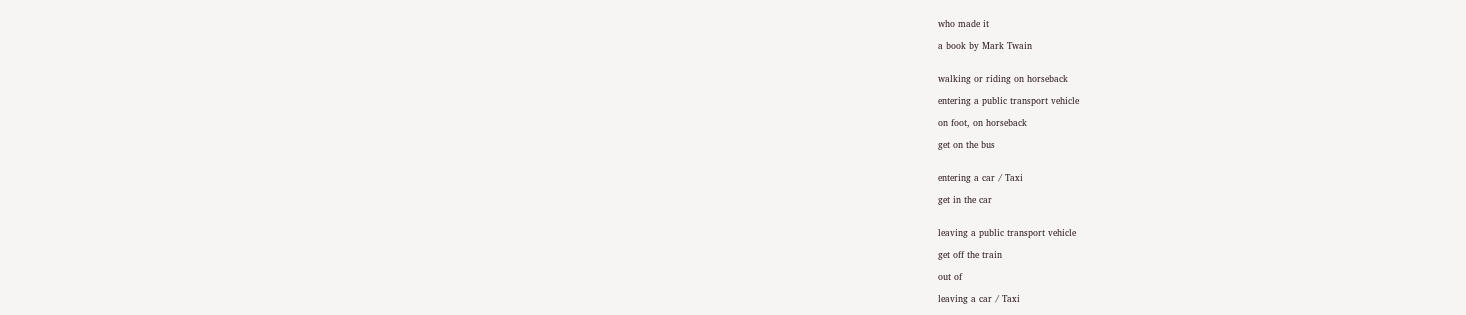who made it

a book by Mark Twain


walking or riding on horseback

entering a public transport vehicle

on foot, on horseback

get on the bus


entering a car / Taxi

get in the car


leaving a public transport vehicle

get off the train

out of

leaving a car / Taxi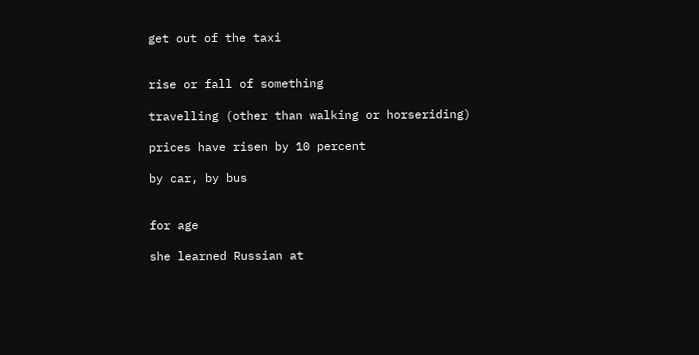get out of the taxi


rise or fall of something

travelling (other than walking or horseriding)

prices have risen by 10 percent

by car, by bus


for age

she learned Russian at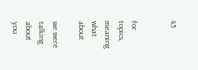45


for topics, meaning what about

we were talking about you